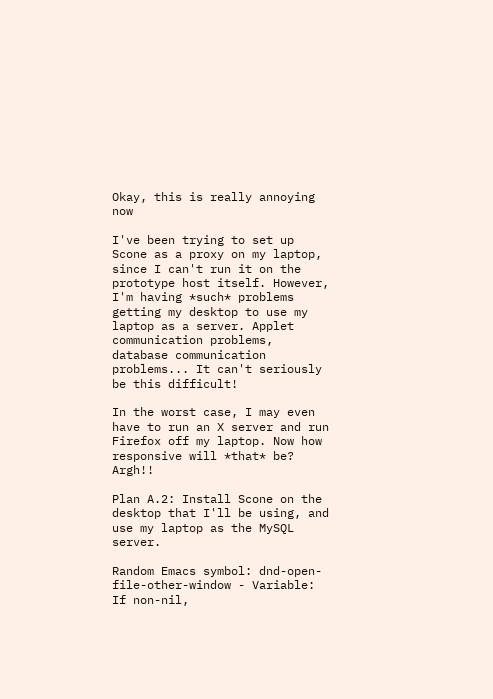Okay, this is really annoying now

I've been trying to set up Scone as a proxy on my laptop, since I can't run it on the prototype host itself. However, I'm having *such* problems getting my desktop to use my laptop as a server. Applet communication problems, database communication problems... It can't seriously be this difficult!

In the worst case, I may even have to run an X server and run Firefox off my laptop. Now how responsive will *that* be? Argh!!

Plan A.2: Install Scone on the desktop that I'll be using, and use my laptop as the MySQL server.

Random Emacs symbol: dnd-open-file-other-window - Variable: If non-nil,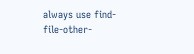always use find-file-other-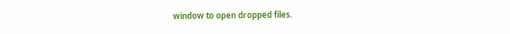window to open dropped files.